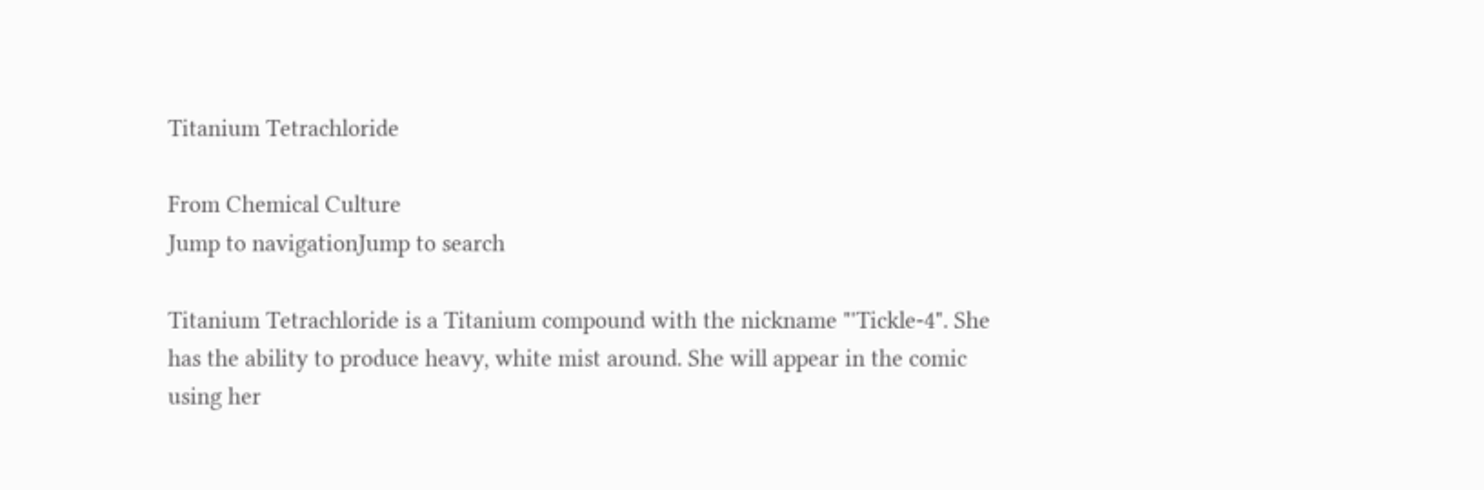Titanium Tetrachloride

From Chemical Culture
Jump to navigationJump to search

Titanium Tetrachloride is a Titanium compound with the nickname "'Tickle-4". She has the ability to produce heavy, white mist around. She will appear in the comic using her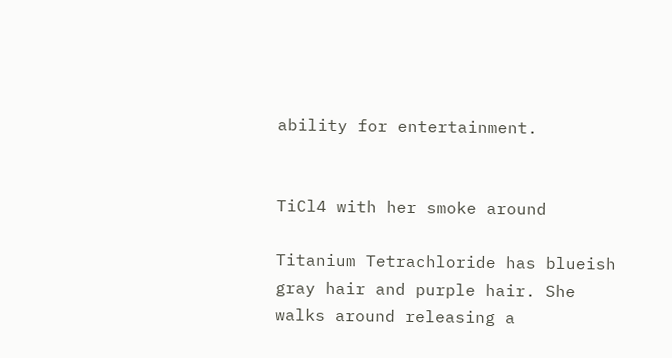ability for entertainment.


TiCl4 with her smoke around

Titanium Tetrachloride has blueish gray hair and purple hair. She walks around releasing a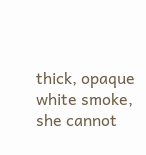thick, opaque white smoke, she cannot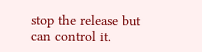stop the release but can control it.